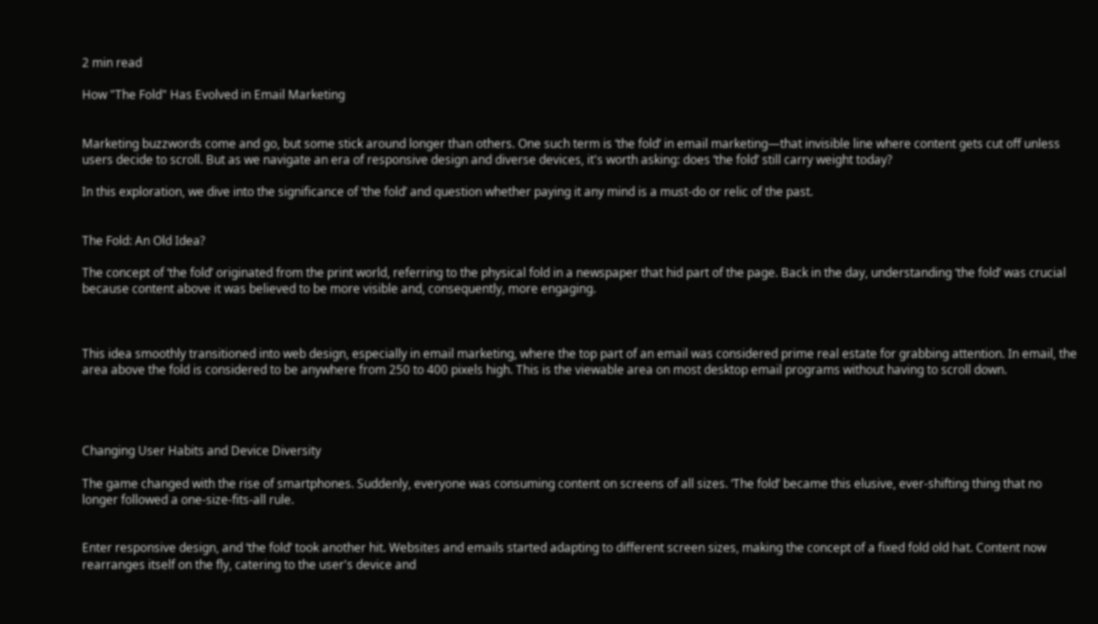2 min read

How "The Fold" Has Evolved in Email Marketing


Marketing buzzwords come and go, but some stick around longer than others. One such term is ‘the fold’ in email marketing—that invisible line where content gets cut off unless users decide to scroll. But as we navigate an era of responsive design and diverse devices, it's worth asking: does ‘the fold’ still carry weight today?

In this exploration, we dive into the significance of ‘the fold’ and question whether paying it any mind is a must-do or relic of the past.


The Fold: An Old Idea?

The concept of ‘the fold’ originated from the print world, referring to the physical fold in a newspaper that hid part of the page. Back in the day, understanding ‘the fold’ was crucial because content above it was believed to be more visible and, consequently, more engaging.



This idea smoothly transitioned into web design, especially in email marketing, where the top part of an email was considered prime real estate for grabbing attention. In email, the area above the fold is considered to be anywhere from 250 to 400 pixels high. This is the viewable area on most desktop email programs without having to scroll down.




Changing User Habits and Device Diversity

The game changed with the rise of smartphones. Suddenly, everyone was consuming content on screens of all sizes. ‘The fold’ became this elusive, ever-shifting thing that no longer followed a one-size-fits-all rule.


Enter responsive design, and ‘the fold’ took another hit. Websites and emails started adapting to different screen sizes, making the concept of a fixed fold old hat. Content now rearranges itself on the fly, catering to the user's device and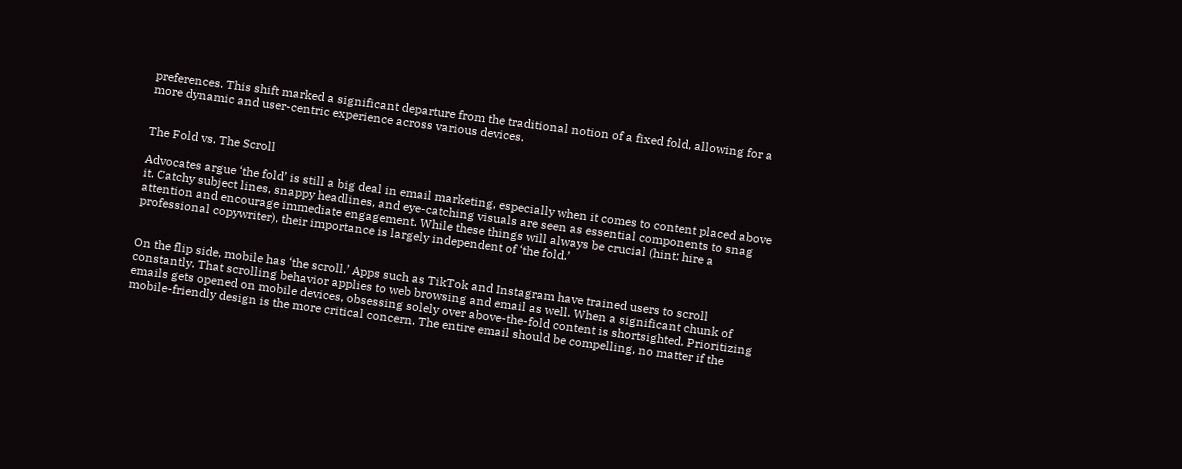preferences. This shift marked a significant departure from the traditional notion of a fixed fold, allowing for a more dynamic and user-centric experience across various devices.


The Fold vs. The Scroll

Advocates argue ‘the fold’ is still a big deal in email marketing, especially when it comes to content placed above it. Catchy subject lines, snappy headlines, and eye-catching visuals are seen as essential components to snag attention and encourage immediate engagement. While these things will always be crucial (hint: hire a professional copywriter), their importance is largely independent of ‘the fold.’


On the flip side, mobile has ‘the scroll.’ Apps such as TikTok and Instagram have trained users to scroll constantly. That scrolling behavior applies to web browsing and email as well. When a significant chunk of emails gets opened on mobile devices, obsessing solely over above-the-fold content is shortsighted. Prioritizing mobile-friendly design is the more critical concern. The entire email should be compelling, no matter if the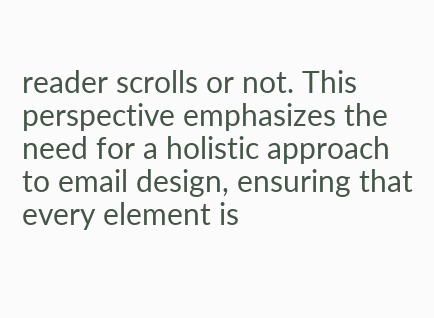reader scrolls or not. This perspective emphasizes the need for a holistic approach to email design, ensuring that every element is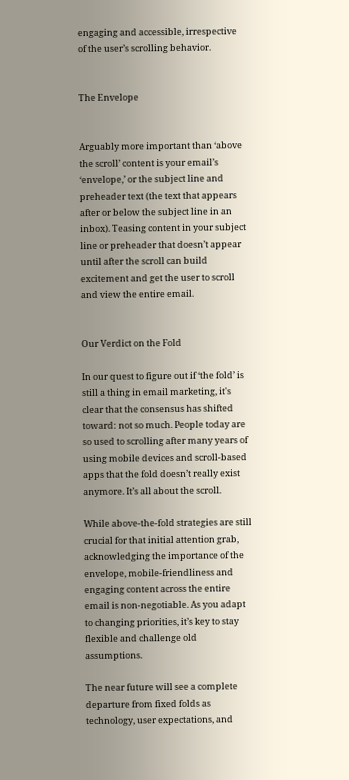engaging and accessible, irrespective of the user’s scrolling behavior.


The Envelope


Arguably more important than ‘above the scroll’ content is your email’s ‘envelope,’ or the subject line and preheader text (the text that appears after or below the subject line in an inbox). Teasing content in your subject line or preheader that doesn’t appear until after the scroll can build excitement and get the user to scroll and view the entire email.


Our Verdict on the Fold

In our quest to figure out if ‘the fold’ is still a thing in email marketing, it's clear that the consensus has shifted toward: not so much. People today are so used to scrolling after many years of using mobile devices and scroll-based apps that the fold doesn’t really exist anymore. It’s all about the scroll.

While above-the-fold strategies are still crucial for that initial attention grab, acknowledging the importance of the envelope, mobile-friendliness and engaging content across the entire email is non-negotiable. As you adapt to changing priorities, it’s key to stay flexible and challenge old assumptions.

The near future will see a complete departure from fixed folds as technology, user expectations, and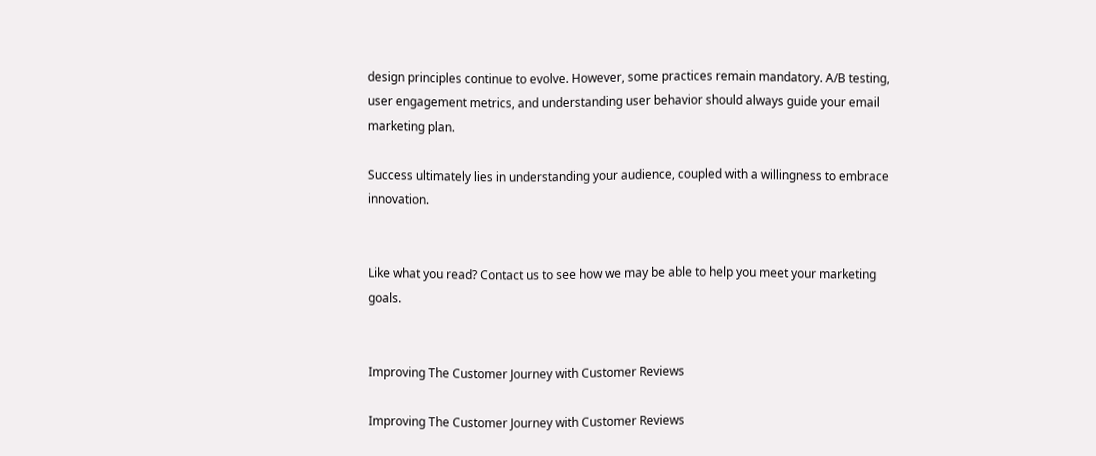design principles continue to evolve. However, some practices remain mandatory. A/B testing, user engagement metrics, and understanding user behavior should always guide your email marketing plan.

Success ultimately lies in understanding your audience, coupled with a willingness to embrace innovation.


Like what you read? Contact us to see how we may be able to help you meet your marketing goals.


Improving The Customer Journey with Customer Reviews

Improving The Customer Journey with Customer Reviews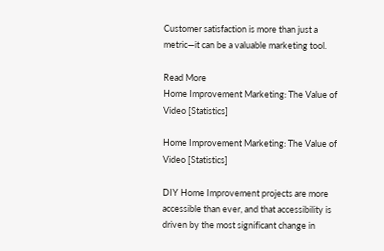Customer satisfaction is more than just a metric—it can be a valuable marketing tool.

Read More
Home Improvement Marketing: The Value of Video [Statistics]

Home Improvement Marketing: The Value of Video [Statistics]

DIY Home Improvement projects are more accessible than ever, and that accessibility is driven by the most significant change in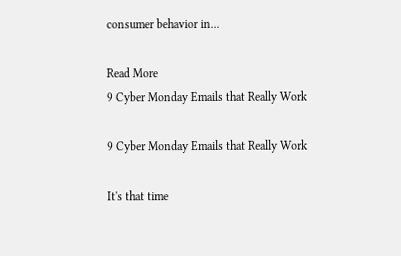consumer behavior in...

Read More
9 Cyber Monday Emails that Really Work

9 Cyber Monday Emails that Really Work

It's that time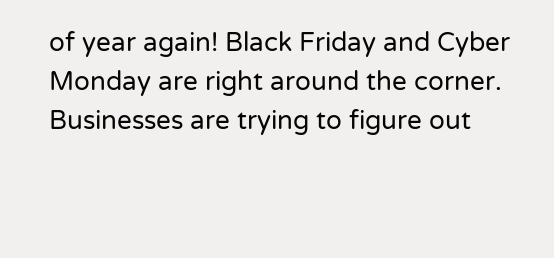of year again! Black Friday and Cyber Monday are right around the corner. Businesses are trying to figure out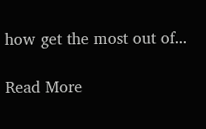how get the most out of...

Read More